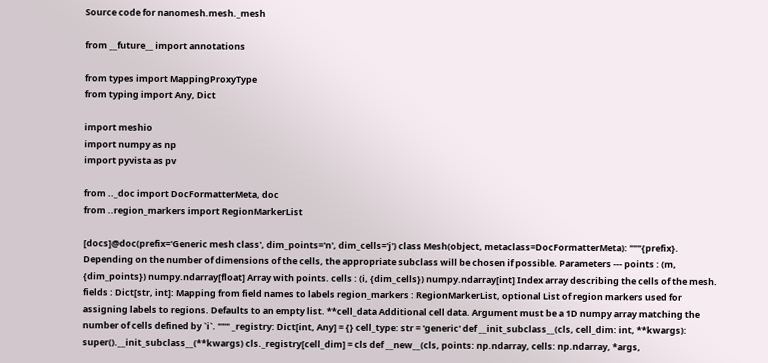Source code for nanomesh.mesh._mesh

from __future__ import annotations

from types import MappingProxyType
from typing import Any, Dict

import meshio
import numpy as np
import pyvista as pv

from .._doc import DocFormatterMeta, doc
from ..region_markers import RegionMarkerList

[docs]@doc(prefix='Generic mesh class', dim_points='n', dim_cells='j') class Mesh(object, metaclass=DocFormatterMeta): """{prefix}. Depending on the number of dimensions of the cells, the appropriate subclass will be chosen if possible. Parameters --- points : (m, {dim_points}) numpy.ndarray[float] Array with points. cells : (i, {dim_cells}) numpy.ndarray[int] Index array describing the cells of the mesh. fields : Dict[str, int]: Mapping from field names to labels region_markers : RegionMarkerList, optional List of region markers used for assigning labels to regions. Defaults to an empty list. **cell_data Additional cell data. Argument must be a 1D numpy array matching the number of cells defined by `i`. """ _registry: Dict[int, Any] = {} cell_type: str = 'generic' def __init_subclass__(cls, cell_dim: int, **kwargs): super().__init_subclass__(**kwargs) cls._registry[cell_dim] = cls def __new__(cls, points: np.ndarray, cells: np.ndarray, *args,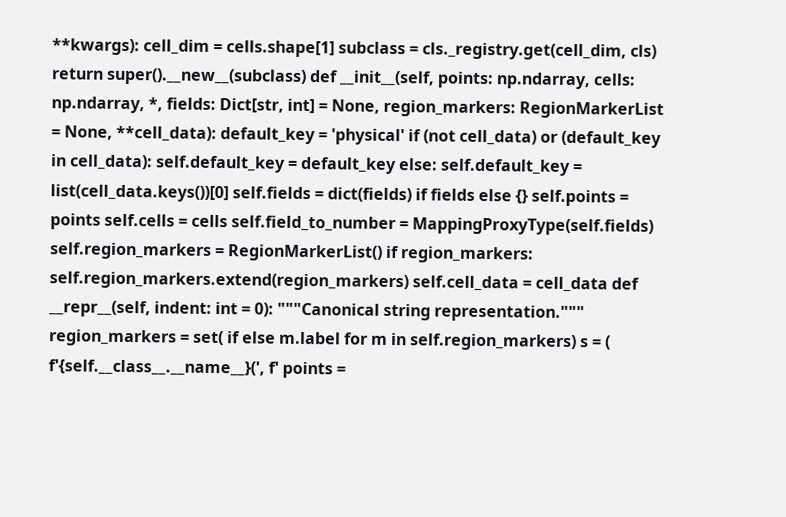**kwargs): cell_dim = cells.shape[1] subclass = cls._registry.get(cell_dim, cls) return super().__new__(subclass) def __init__(self, points: np.ndarray, cells: np.ndarray, *, fields: Dict[str, int] = None, region_markers: RegionMarkerList = None, **cell_data): default_key = 'physical' if (not cell_data) or (default_key in cell_data): self.default_key = default_key else: self.default_key = list(cell_data.keys())[0] self.fields = dict(fields) if fields else {} self.points = points self.cells = cells self.field_to_number = MappingProxyType(self.fields) self.region_markers = RegionMarkerList() if region_markers: self.region_markers.extend(region_markers) self.cell_data = cell_data def __repr__(self, indent: int = 0): """Canonical string representation.""" region_markers = set( if else m.label for m in self.region_markers) s = ( f'{self.__class__.__name__}(', f' points =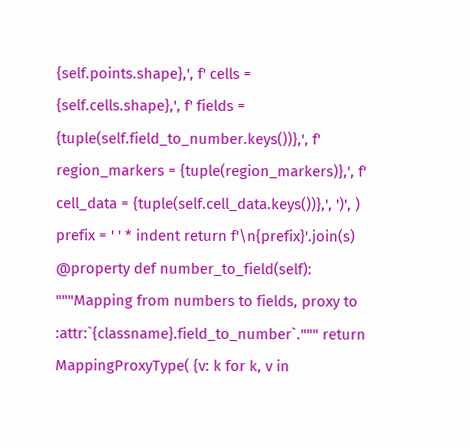{self.points.shape},', f' cells = {self.cells.shape},', f' fields = {tuple(self.field_to_number.keys())},', f' region_markers = {tuple(region_markers)},', f' cell_data = {tuple(self.cell_data.keys())},', ')', ) prefix = ' ' * indent return f'\n{prefix}'.join(s) @property def number_to_field(self): """Mapping from numbers to fields, proxy to :attr:`{classname}.field_to_number`.""" return MappingProxyType( {v: k for k, v in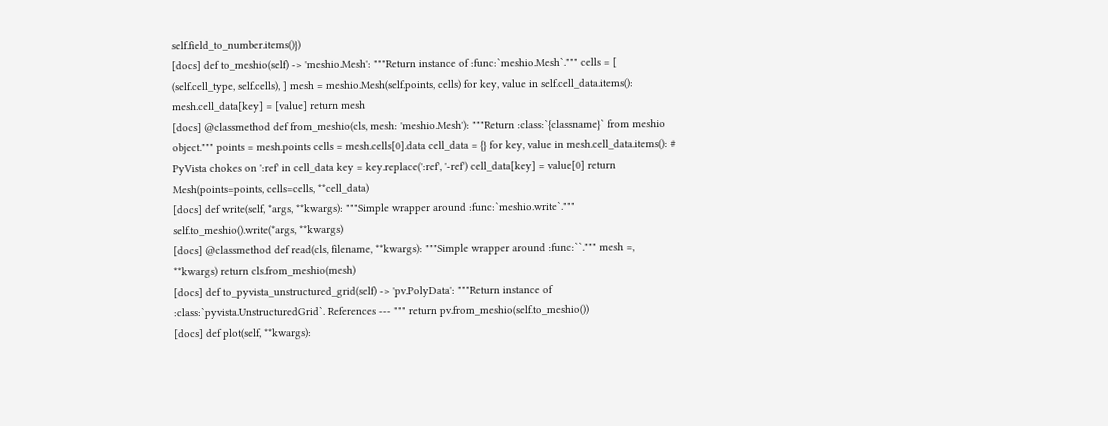self.field_to_number.items()})
[docs] def to_meshio(self) -> 'meshio.Mesh': """Return instance of :func:`meshio.Mesh`.""" cells = [ (self.cell_type, self.cells), ] mesh = meshio.Mesh(self.points, cells) for key, value in self.cell_data.items(): mesh.cell_data[key] = [value] return mesh
[docs] @classmethod def from_meshio(cls, mesh: 'meshio.Mesh'): """Return :class:`{classname}` from meshio object.""" points = mesh.points cells = mesh.cells[0].data cell_data = {} for key, value in mesh.cell_data.items(): # PyVista chokes on ':ref' in cell_data key = key.replace(':ref', '-ref') cell_data[key] = value[0] return Mesh(points=points, cells=cells, **cell_data)
[docs] def write(self, *args, **kwargs): """Simple wrapper around :func:`meshio.write`.""" self.to_meshio().write(*args, **kwargs)
[docs] @classmethod def read(cls, filename, **kwargs): """Simple wrapper around :func:``.""" mesh =, **kwargs) return cls.from_meshio(mesh)
[docs] def to_pyvista_unstructured_grid(self) -> 'pv.PolyData': """Return instance of :class:`pyvista.UnstructuredGrid`. References --- """ return pv.from_meshio(self.to_meshio())
[docs] def plot(self, **kwargs):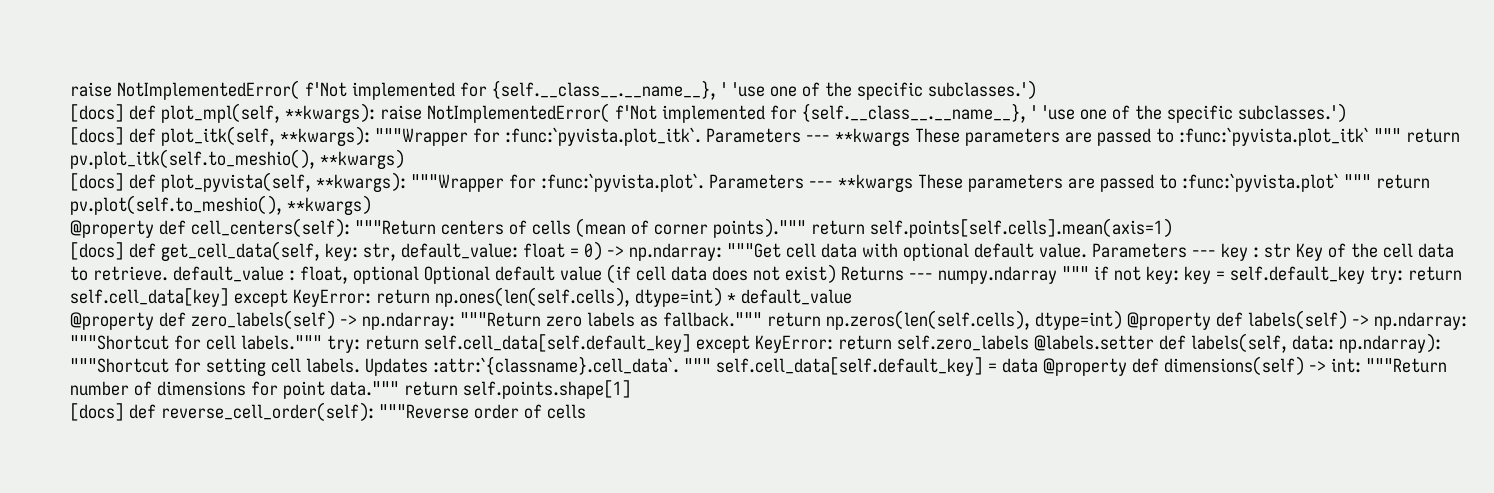raise NotImplementedError( f'Not implemented for {self.__class__.__name__}, ' 'use one of the specific subclasses.')
[docs] def plot_mpl(self, **kwargs): raise NotImplementedError( f'Not implemented for {self.__class__.__name__}, ' 'use one of the specific subclasses.')
[docs] def plot_itk(self, **kwargs): """Wrapper for :func:`pyvista.plot_itk`. Parameters --- **kwargs These parameters are passed to :func:`pyvista.plot_itk` """ return pv.plot_itk(self.to_meshio(), **kwargs)
[docs] def plot_pyvista(self, **kwargs): """Wrapper for :func:`pyvista.plot`. Parameters --- **kwargs These parameters are passed to :func:`pyvista.plot` """ return pv.plot(self.to_meshio(), **kwargs)
@property def cell_centers(self): """Return centers of cells (mean of corner points).""" return self.points[self.cells].mean(axis=1)
[docs] def get_cell_data(self, key: str, default_value: float = 0) -> np.ndarray: """Get cell data with optional default value. Parameters --- key : str Key of the cell data to retrieve. default_value : float, optional Optional default value (if cell data does not exist) Returns --- numpy.ndarray """ if not key: key = self.default_key try: return self.cell_data[key] except KeyError: return np.ones(len(self.cells), dtype=int) * default_value
@property def zero_labels(self) -> np.ndarray: """Return zero labels as fallback.""" return np.zeros(len(self.cells), dtype=int) @property def labels(self) -> np.ndarray: """Shortcut for cell labels.""" try: return self.cell_data[self.default_key] except KeyError: return self.zero_labels @labels.setter def labels(self, data: np.ndarray): """Shortcut for setting cell labels. Updates :attr:`{classname}.cell_data`. """ self.cell_data[self.default_key] = data @property def dimensions(self) -> int: """Return number of dimensions for point data.""" return self.points.shape[1]
[docs] def reverse_cell_order(self): """Reverse order of cells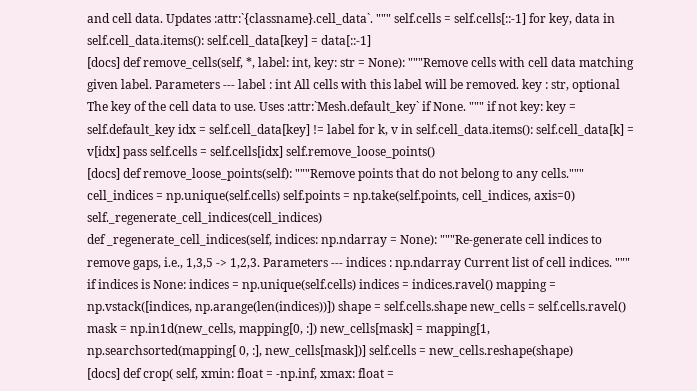and cell data. Updates :attr:`{classname}.cell_data`. """ self.cells = self.cells[::-1] for key, data in self.cell_data.items(): self.cell_data[key] = data[::-1]
[docs] def remove_cells(self, *, label: int, key: str = None): """Remove cells with cell data matching given label. Parameters --- label : int All cells with this label will be removed. key : str, optional The key of the cell data to use. Uses :attr:`Mesh.default_key` if None. """ if not key: key = self.default_key idx = self.cell_data[key] != label for k, v in self.cell_data.items(): self.cell_data[k] = v[idx] pass self.cells = self.cells[idx] self.remove_loose_points()
[docs] def remove_loose_points(self): """Remove points that do not belong to any cells.""" cell_indices = np.unique(self.cells) self.points = np.take(self.points, cell_indices, axis=0) self._regenerate_cell_indices(cell_indices)
def _regenerate_cell_indices(self, indices: np.ndarray = None): """Re-generate cell indices to remove gaps, i.e., 1,3,5 -> 1,2,3. Parameters --- indices : np.ndarray Current list of cell indices. """ if indices is None: indices = np.unique(self.cells) indices = indices.ravel() mapping = np.vstack([indices, np.arange(len(indices))]) shape = self.cells.shape new_cells = self.cells.ravel() mask = np.in1d(new_cells, mapping[0, :]) new_cells[mask] = mapping[1, np.searchsorted(mapping[ 0, :], new_cells[mask])] self.cells = new_cells.reshape(shape)
[docs] def crop( self, xmin: float = -np.inf, xmax: float =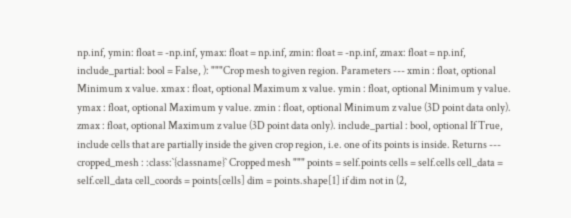np.inf, ymin: float = -np.inf, ymax: float = np.inf, zmin: float = -np.inf, zmax: float = np.inf, include_partial: bool = False, ): """Crop mesh to given region. Parameters --- xmin : float, optional Minimum x value. xmax : float, optional Maximum x value. ymin : float, optional Minimum y value. ymax : float, optional Maximum y value. zmin : float, optional Minimum z value (3D point data only). zmax : float, optional Maximum z value (3D point data only). include_partial : bool, optional If True, include cells that are partially inside the given crop region, i.e. one of its points is inside. Returns --- cropped_mesh : :class:`{classname}` Cropped mesh """ points = self.points cells = self.cells cell_data = self.cell_data cell_coords = points[cells] dim = points.shape[1] if dim not in (2,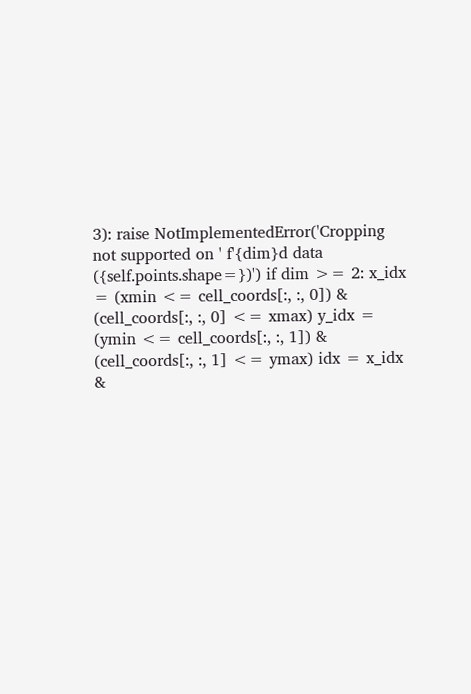3): raise NotImplementedError('Cropping not supported on ' f'{dim}d data ({self.points.shape=})') if dim >= 2: x_idx = (xmin <= cell_coords[:, :, 0]) & (cell_coords[:, :, 0] <= xmax) y_idx = (ymin <= cell_coords[:, :, 1]) & (cell_coords[:, :, 1] <= ymax) idx = x_idx &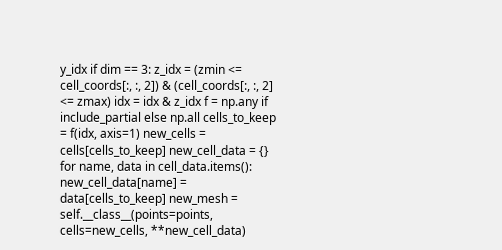y_idx if dim == 3: z_idx = (zmin <= cell_coords[:, :, 2]) & (cell_coords[:, :, 2] <= zmax) idx = idx & z_idx f = np.any if include_partial else np.all cells_to_keep = f(idx, axis=1) new_cells = cells[cells_to_keep] new_cell_data = {} for name, data in cell_data.items(): new_cell_data[name] = data[cells_to_keep] new_mesh = self.__class__(points=points, cells=new_cells, **new_cell_data)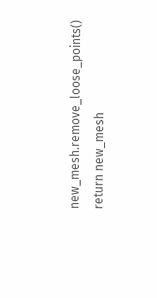new_mesh.remove_loose_points() return new_mesh